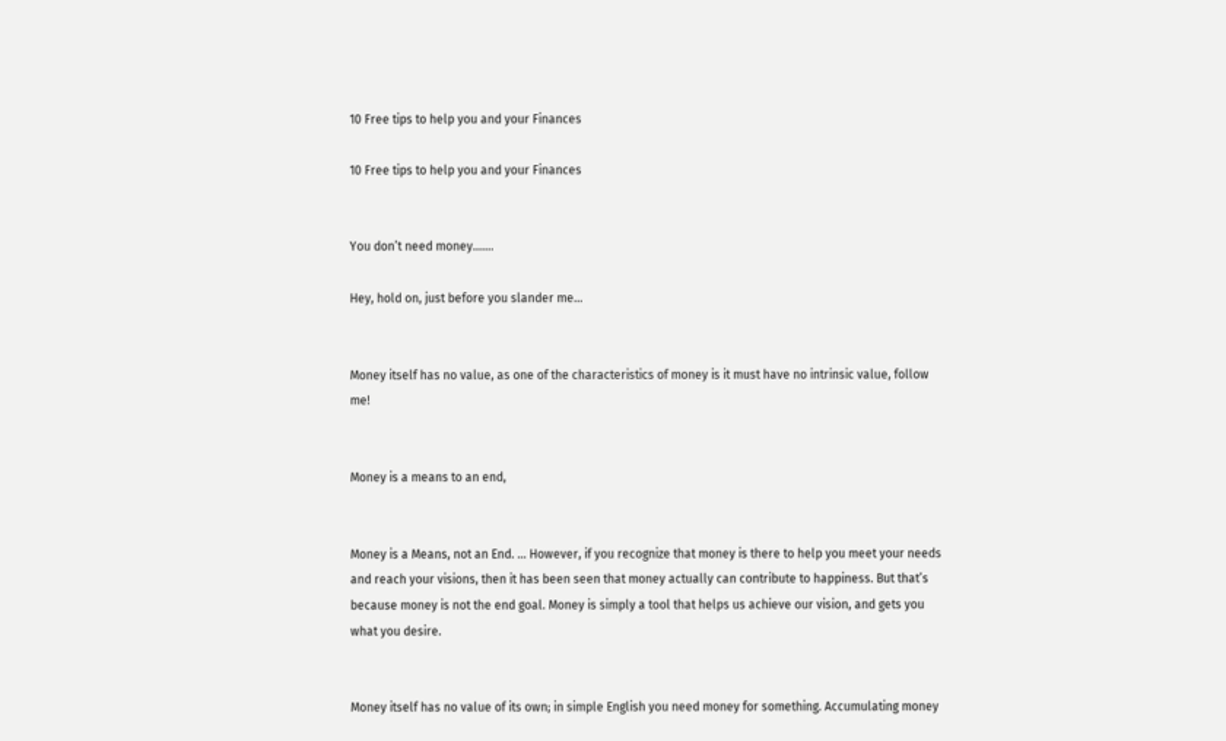10 Free tips to help you and your Finances

10 Free tips to help you and your Finances


You don’t need money…….

Hey, hold on, just before you slander me…


Money itself has no value, as one of the characteristics of money is it must have no intrinsic value, follow me!


Money is a means to an end,


Money is a Means, not an End. … However, if you recognize that money is there to help you meet your needs and reach your visions, then it has been seen that money actually can contribute to happiness. But that’s because money is not the end goal. Money is simply a tool that helps us achieve our vision, and gets you what you desire.


Money itself has no value of its own; in simple English you need money for something. Accumulating money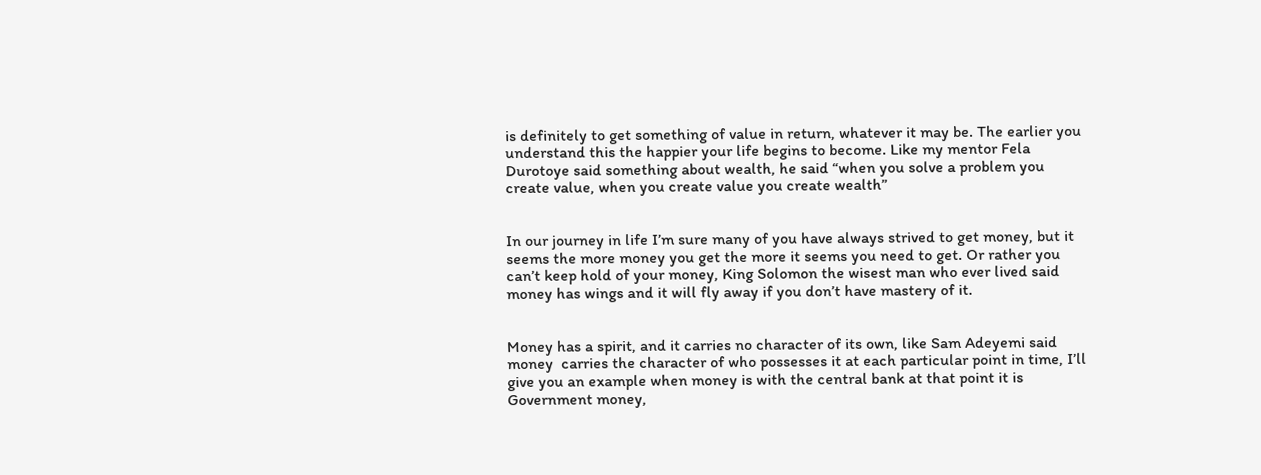is definitely to get something of value in return, whatever it may be. The earlier you understand this the happier your life begins to become. Like my mentor Fela Durotoye said something about wealth, he said “when you solve a problem you create value, when you create value you create wealth”


In our journey in life I’m sure many of you have always strived to get money, but it seems the more money you get the more it seems you need to get. Or rather you can’t keep hold of your money, King Solomon the wisest man who ever lived said money has wings and it will fly away if you don’t have mastery of it.


Money has a spirit, and it carries no character of its own, like Sam Adeyemi said money  carries the character of who possesses it at each particular point in time, I’ll give you an example when money is with the central bank at that point it is Government money,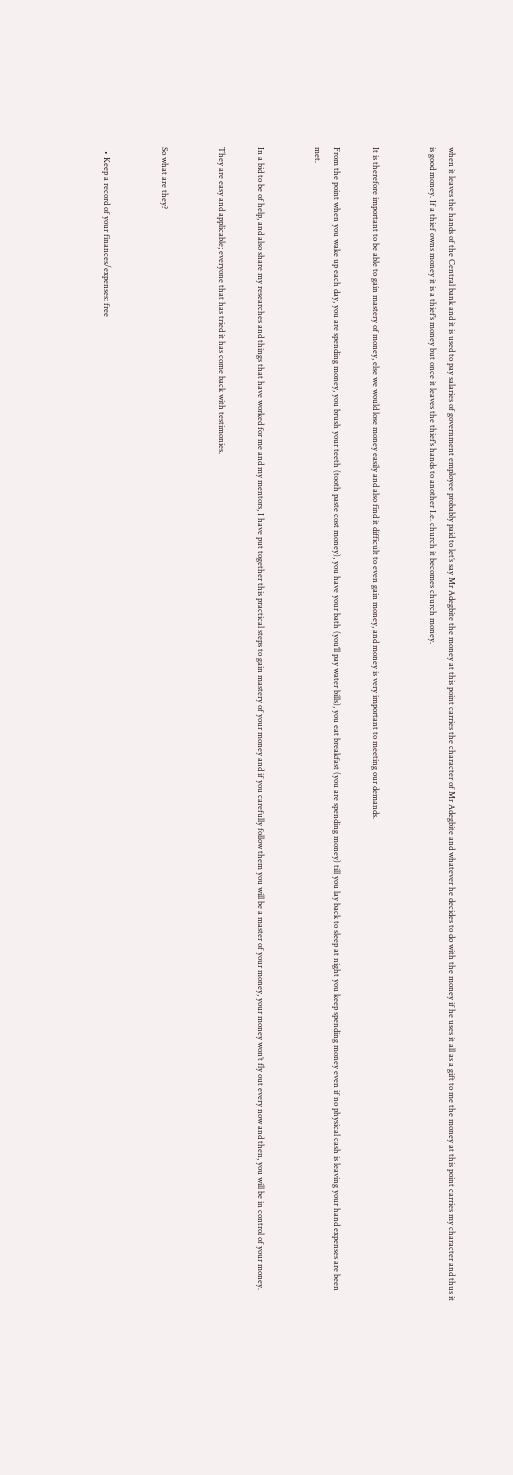when it leaves the hands of the Central bank and it is used to pay salaries of government employee probably paid to let’s say Mr Adegbite the money at this point carries the character of Mr Adegbite and whatever he decides to do with the money if he uses it all as a gift to me the money at this point carries my character and thus it is good money. If a thief owns money it is a thief’s money but once it leaves the thief’s hands to another I.e. church it becomes church money.


It is therefore important to be able to gain mastery of money, else we would lose money easily and also find it difficult to even gain money, and money is very important to meeting our demands.

From the point when you wake up each day, you are spending money, you brush your teeth (tooth paste cost money), you have your bath (you’ll pay water bills), you eat breakfast (you are spending money) till you lay back to sleep at night you keep spending money even if no physical cash is leaving your hand expenses are been met.


In a bid to be of help, and also share my researches and things that have worked for me and my mentors, I have put together this practical steps to gain mastery of your money and if you carefully follow them you will be a master of your money, your money won’t fly out every now and then, you will be in control of your money.

They are easy and applicable; everyone that has tried it has come back with testimonies.


So what are they?


  • Keep a record of your finances/expenses: free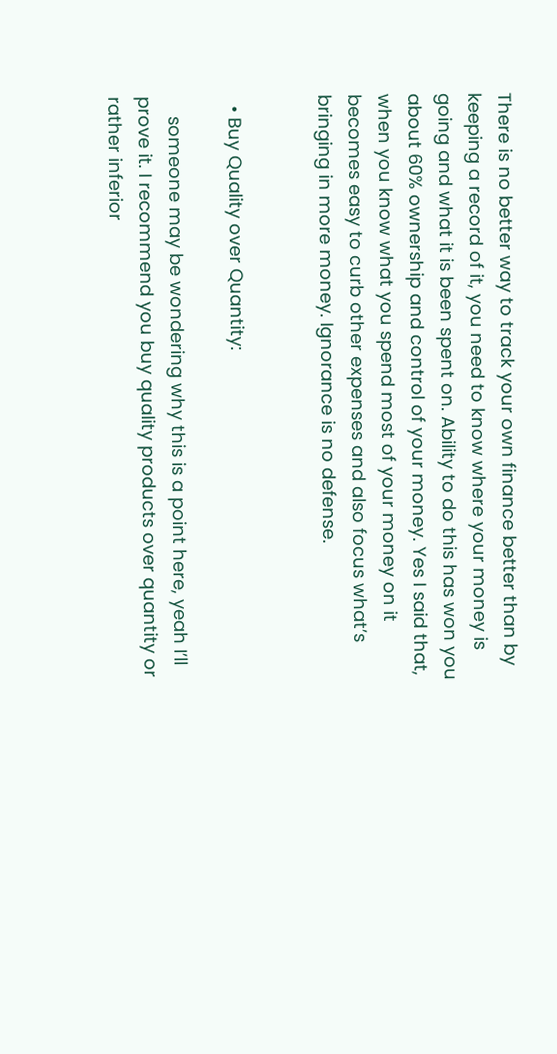There is no better way to track your own finance better than by keeping a record of it, you need to know where your money is going and what it is been spent on. Ability to do this has won you about 60% ownership and control of your money. Yes I said that, when you know what you spend most of your money on it becomes easy to curb other expenses and also focus what’s bringing in more money. Ignorance is no defense.


  • Buy Quality over Quantity:

    someone may be wondering why this is a point here, yeah I’ll prove it. I recommend you buy quality products over quantity or rather inferior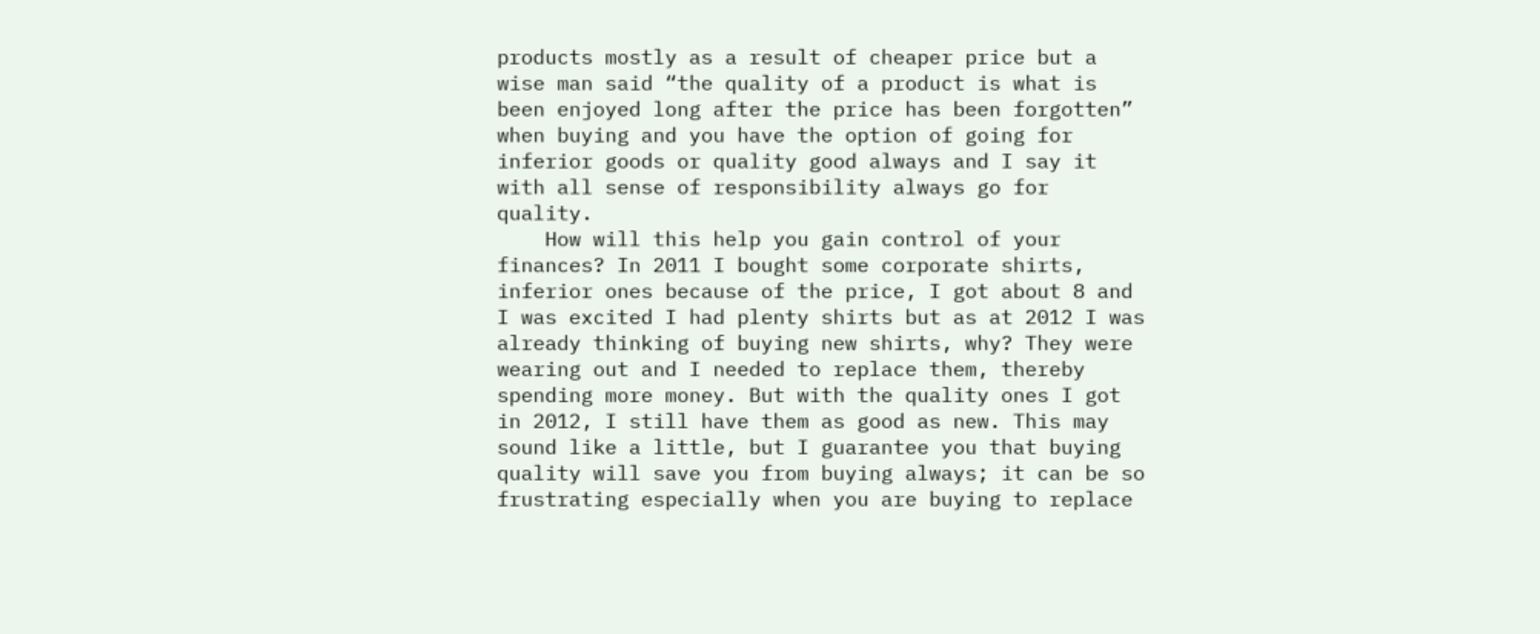products mostly as a result of cheaper price but a wise man said “the quality of a product is what is been enjoyed long after the price has been forgotten” when buying and you have the option of going for inferior goods or quality good always and I say it with all sense of responsibility always go for quality.
    How will this help you gain control of your finances? In 2011 I bought some corporate shirts, inferior ones because of the price, I got about 8 and I was excited I had plenty shirts but as at 2012 I was already thinking of buying new shirts, why? They were wearing out and I needed to replace them, thereby spending more money. But with the quality ones I got in 2012, I still have them as good as new. This may sound like a little, but I guarantee you that buying quality will save you from buying always; it can be so frustrating especially when you are buying to replace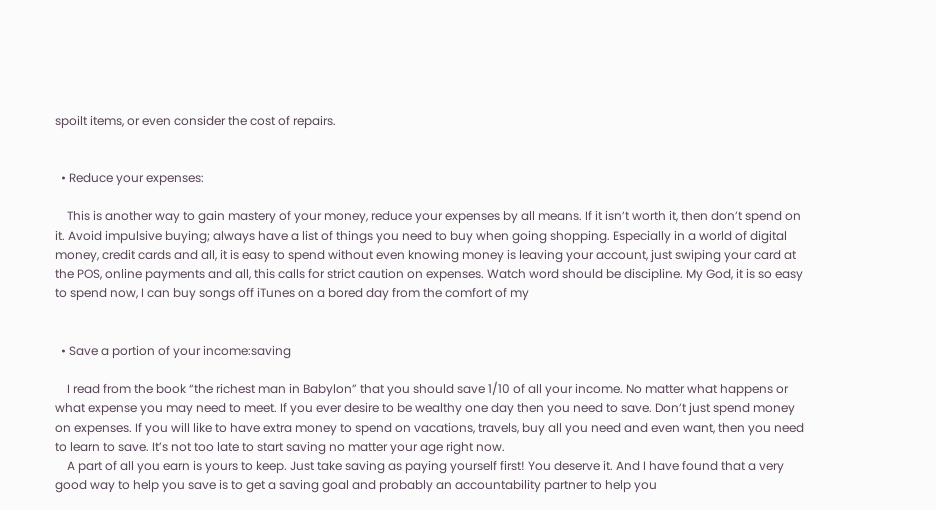spoilt items, or even consider the cost of repairs.


  • Reduce your expenses:

    This is another way to gain mastery of your money, reduce your expenses by all means. If it isn’t worth it, then don’t spend on it. Avoid impulsive buying; always have a list of things you need to buy when going shopping. Especially in a world of digital money, credit cards and all, it is easy to spend without even knowing money is leaving your account, just swiping your card at the POS, online payments and all, this calls for strict caution on expenses. Watch word should be discipline. My God, it is so easy to spend now, I can buy songs off iTunes on a bored day from the comfort of my


  • Save a portion of your income:saving

    I read from the book “the richest man in Babylon” that you should save 1/10 of all your income. No matter what happens or what expense you may need to meet. If you ever desire to be wealthy one day then you need to save. Don’t just spend money on expenses. If you will like to have extra money to spend on vacations, travels, buy all you need and even want, then you need to learn to save. It’s not too late to start saving no matter your age right now.
    A part of all you earn is yours to keep. Just take saving as paying yourself first! You deserve it. And I have found that a very good way to help you save is to get a saving goal and probably an accountability partner to help you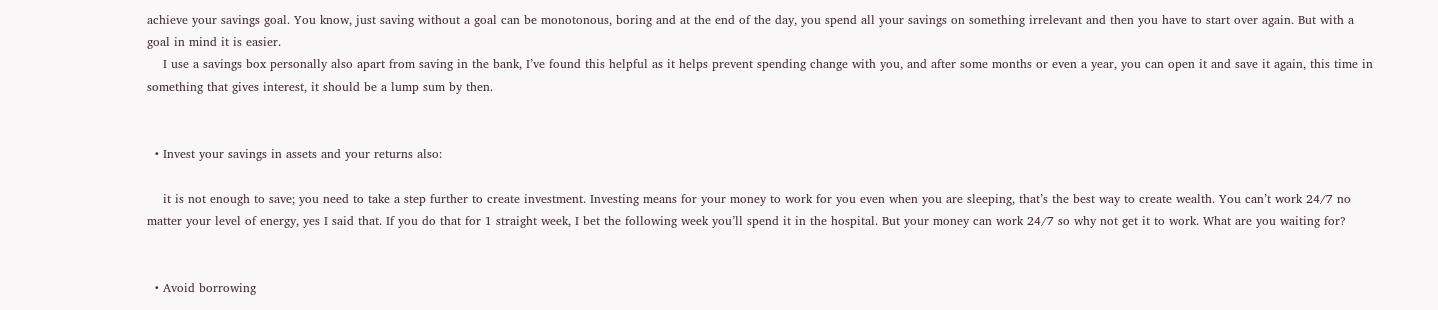achieve your savings goal. You know, just saving without a goal can be monotonous, boring and at the end of the day, you spend all your savings on something irrelevant and then you have to start over again. But with a goal in mind it is easier.
    I use a savings box personally also apart from saving in the bank, I’ve found this helpful as it helps prevent spending change with you, and after some months or even a year, you can open it and save it again, this time in something that gives interest, it should be a lump sum by then.


  • Invest your savings in assets and your returns also:

    it is not enough to save; you need to take a step further to create investment. Investing means for your money to work for you even when you are sleeping, that’s the best way to create wealth. You can’t work 24/7 no matter your level of energy, yes I said that. If you do that for 1 straight week, I bet the following week you’ll spend it in the hospital. But your money can work 24/7 so why not get it to work. What are you waiting for?


  • Avoid borrowing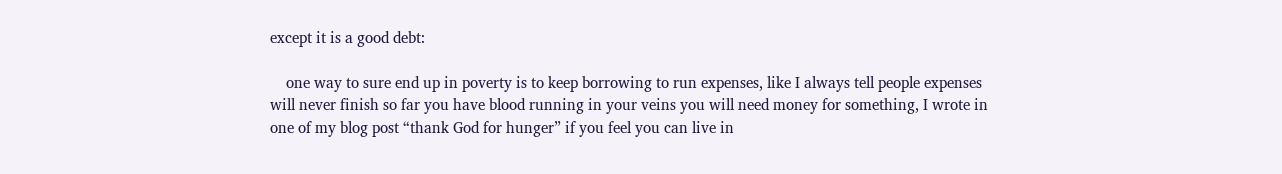except it is a good debt:

    one way to sure end up in poverty is to keep borrowing to run expenses, like I always tell people expenses will never finish so far you have blood running in your veins you will need money for something, I wrote in one of my blog post “thank God for hunger” if you feel you can live in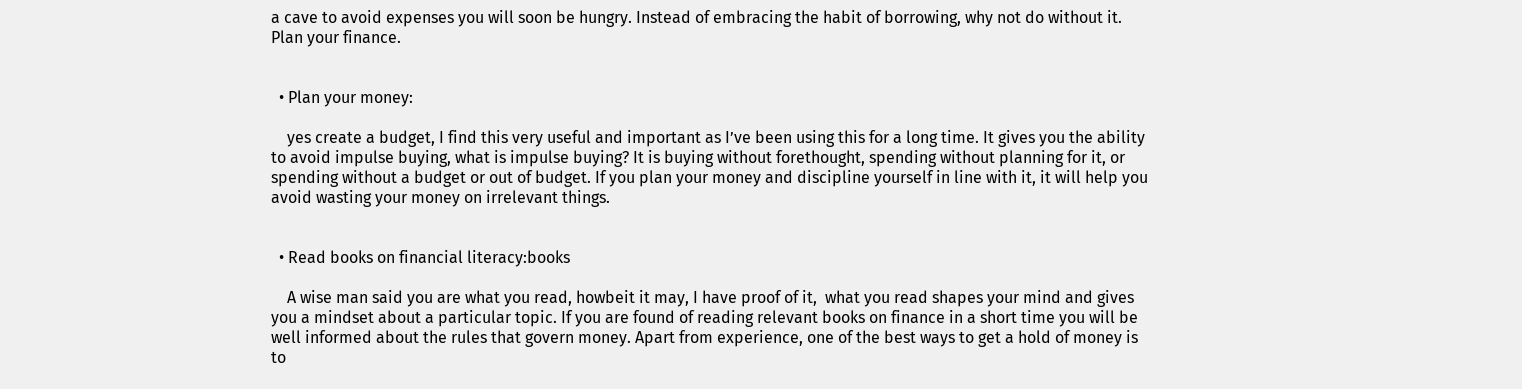a cave to avoid expenses you will soon be hungry. Instead of embracing the habit of borrowing, why not do without it. Plan your finance.


  • Plan your money:

    yes create a budget, I find this very useful and important as I’ve been using this for a long time. It gives you the ability to avoid impulse buying, what is impulse buying? It is buying without forethought, spending without planning for it, or spending without a budget or out of budget. If you plan your money and discipline yourself in line with it, it will help you avoid wasting your money on irrelevant things.


  • Read books on financial literacy:books

    A wise man said you are what you read, howbeit it may, I have proof of it,  what you read shapes your mind and gives you a mindset about a particular topic. If you are found of reading relevant books on finance in a short time you will be well informed about the rules that govern money. Apart from experience, one of the best ways to get a hold of money is to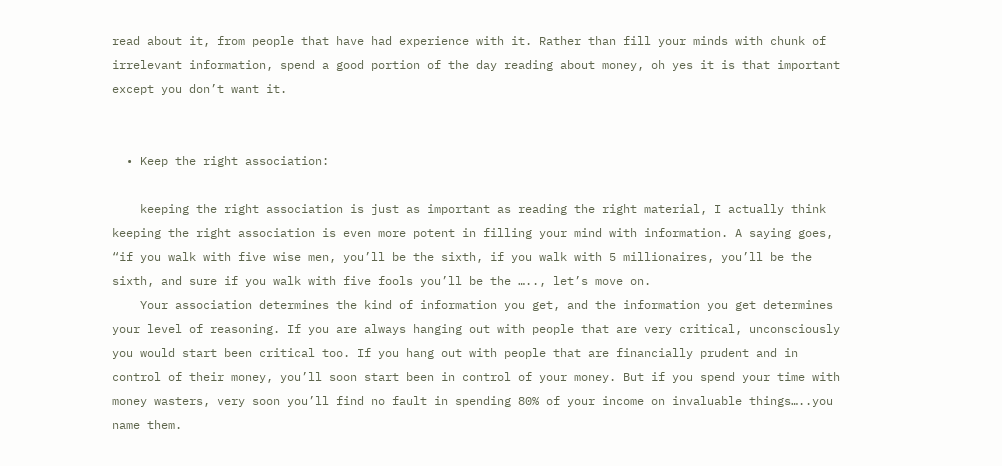read about it, from people that have had experience with it. Rather than fill your minds with chunk of irrelevant information, spend a good portion of the day reading about money, oh yes it is that important except you don’t want it.


  • Keep the right association:

    keeping the right association is just as important as reading the right material, I actually think keeping the right association is even more potent in filling your mind with information. A saying goes, “if you walk with five wise men, you’ll be the sixth, if you walk with 5 millionaires, you’ll be the sixth, and sure if you walk with five fools you’ll be the ….., let’s move on.
    Your association determines the kind of information you get, and the information you get determines your level of reasoning. If you are always hanging out with people that are very critical, unconsciously you would start been critical too. If you hang out with people that are financially prudent and in control of their money, you’ll soon start been in control of your money. But if you spend your time with money wasters, very soon you’ll find no fault in spending 80% of your income on invaluable things…..you name them.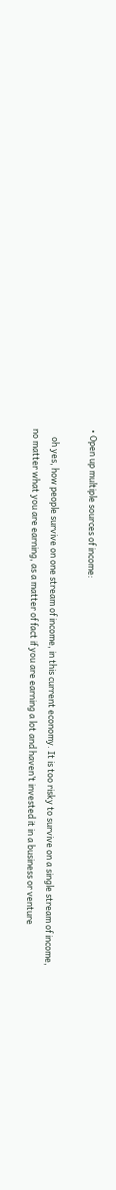• Open up multiple sources of income:

    oh yes, how people survive on one stream of income, in this current economy. It is too risky to survive on a single stream of income, no matter what you are earning, as a matter of fact if you are earning a lot and haven’t invested it in a business or venture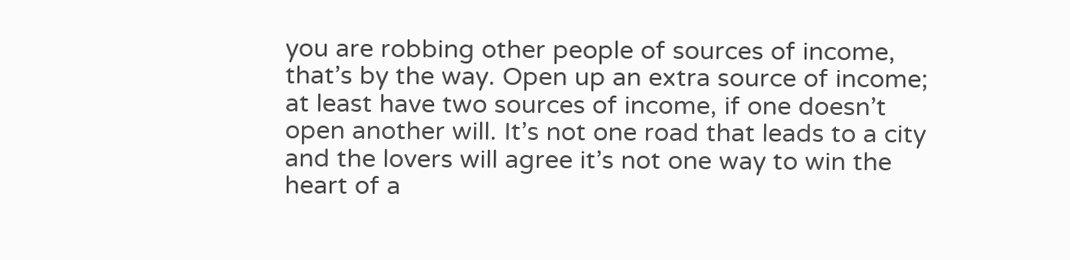you are robbing other people of sources of income, that’s by the way. Open up an extra source of income; at least have two sources of income, if one doesn’t open another will. It’s not one road that leads to a city and the lovers will agree it’s not one way to win the heart of a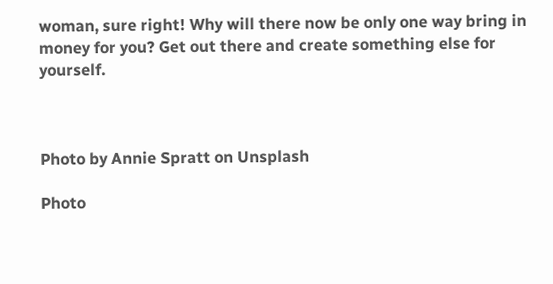woman, sure right! Why will there now be only one way bring in money for you? Get out there and create something else for yourself.



Photo by Annie Spratt on Unsplash

Photo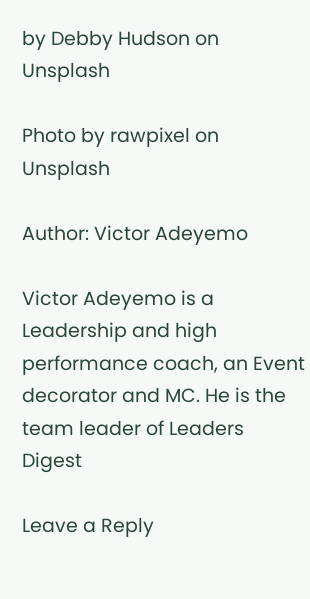by Debby Hudson on Unsplash

Photo by rawpixel on Unsplash

Author: Victor Adeyemo

Victor Adeyemo is a Leadership and high performance coach, an Event decorator and MC. He is the team leader of Leaders Digest

Leave a Reply